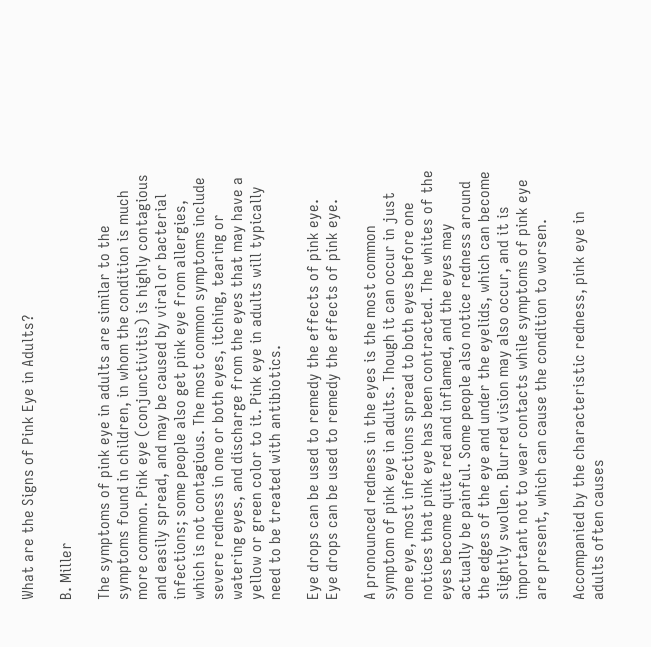What are the Signs of Pink Eye in Adults?

B. Miller

The symptoms of pink eye in adults are similar to the symptoms found in children, in whom the condition is much more common. Pink eye (conjunctivitis) is highly contagious and easily spread, and may be caused by viral or bacterial infections; some people also get pink eye from allergies, which is not contagious. The most common symptoms include severe redness in one or both eyes, itching, tearing or watering eyes, and discharge from the eyes that may have a yellow or green color to it. Pink eye in adults will typically need to be treated with antibiotics.

Eye drops can be used to remedy the effects of pink eye.
Eye drops can be used to remedy the effects of pink eye.

A pronounced redness in the eyes is the most common symptom of pink eye in adults. Though it can occur in just one eye, most infections spread to both eyes before one notices that pink eye has been contracted. The whites of the eyes become quite red and inflamed, and the eyes may actually be painful. Some people also notice redness around the edges of the eye and under the eyelids, which can become slightly swollen. Blurred vision may also occur, and it is important not to wear contacts while symptoms of pink eye are present, which can cause the condition to worsen.

Accompanied by the characteristic redness, pink eye in adults often causes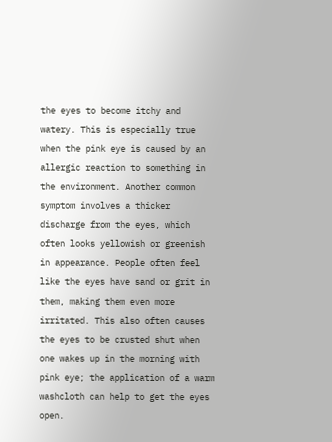the eyes to become itchy and watery. This is especially true when the pink eye is caused by an allergic reaction to something in the environment. Another common symptom involves a thicker discharge from the eyes, which often looks yellowish or greenish in appearance. People often feel like the eyes have sand or grit in them, making them even more irritated. This also often causes the eyes to be crusted shut when one wakes up in the morning with pink eye; the application of a warm washcloth can help to get the eyes open.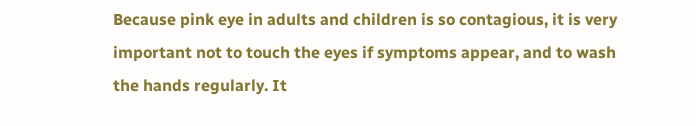Because pink eye in adults and children is so contagious, it is very important not to touch the eyes if symptoms appear, and to wash the hands regularly. It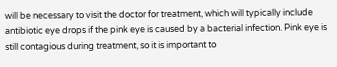will be necessary to visit the doctor for treatment, which will typically include antibiotic eye drops if the pink eye is caused by a bacterial infection. Pink eye is still contagious during treatment, so it is important to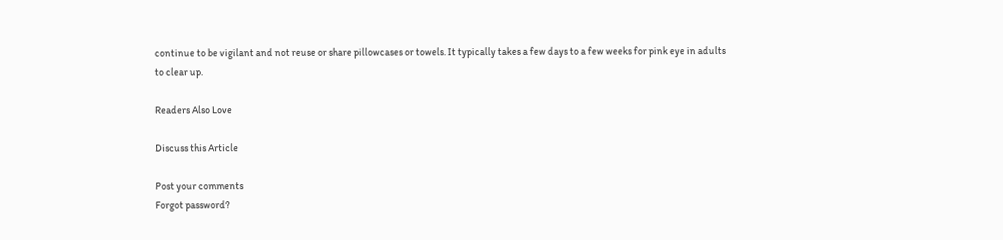continue to be vigilant and not reuse or share pillowcases or towels. It typically takes a few days to a few weeks for pink eye in adults to clear up.

Readers Also Love

Discuss this Article

Post your comments
Forgot password?